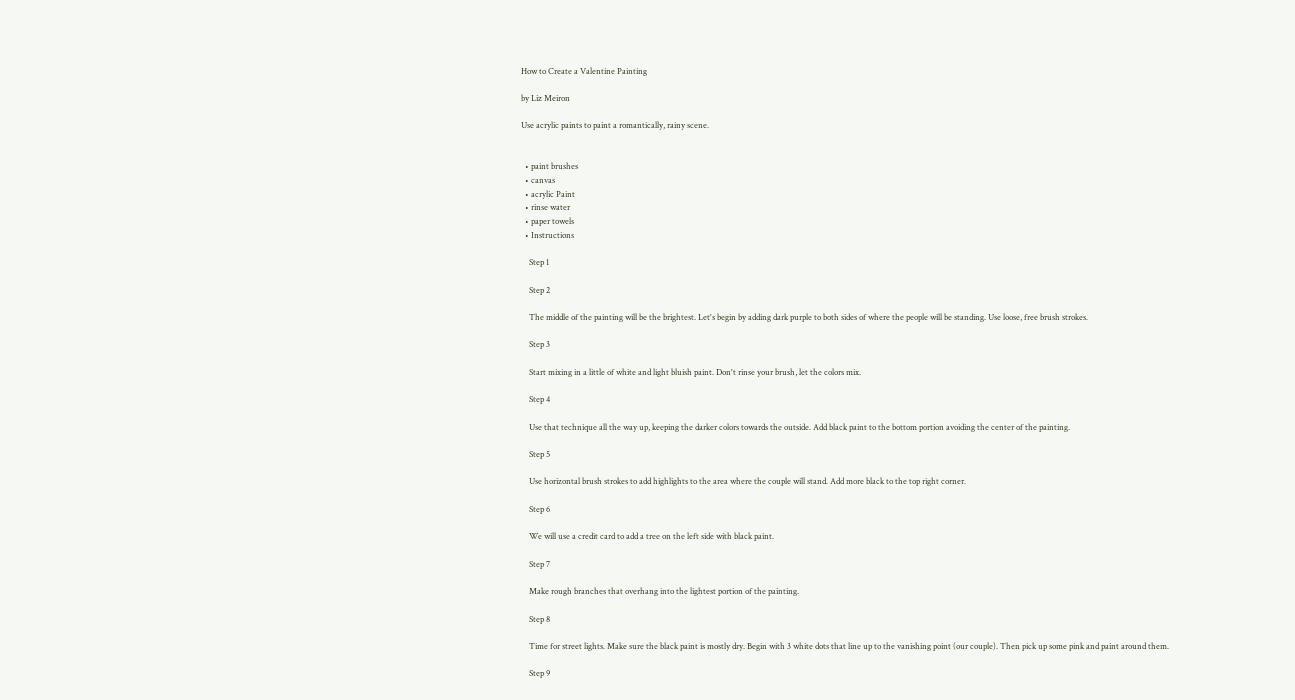How to Create a Valentine Painting

by Liz Meiron

Use acrylic paints to paint a romantically, rainy scene.


  • paint brushes
  • canvas
  • acrylic Paint
  • rinse water
  • paper towels
  • Instructions

    Step 1

    Step 2

    The middle of the painting will be the brightest. Let's begin by adding dark purple to both sides of where the people will be standing. Use loose, free brush strokes.

    Step 3

    Start mixing in a little of white and light bluish paint. Don't rinse your brush, let the colors mix.

    Step 4

    Use that technique all the way up, keeping the darker colors towards the outside. Add black paint to the bottom portion avoiding the center of the painting.

    Step 5

    Use horizontal brush strokes to add highlights to the area where the couple will stand. Add more black to the top right corner.

    Step 6

    We will use a credit card to add a tree on the left side with black paint.

    Step 7

    Make rough branches that overhang into the lightest portion of the painting.

    Step 8

    Time for street lights. Make sure the black paint is mostly dry. Begin with 3 white dots that line up to the vanishing point (our couple). Then pick up some pink and paint around them.

    Step 9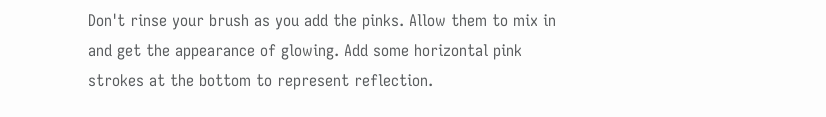Don't rinse your brush as you add the pinks. Allow them to mix in and get the appearance of glowing. Add some horizontal pink strokes at the bottom to represent reflection.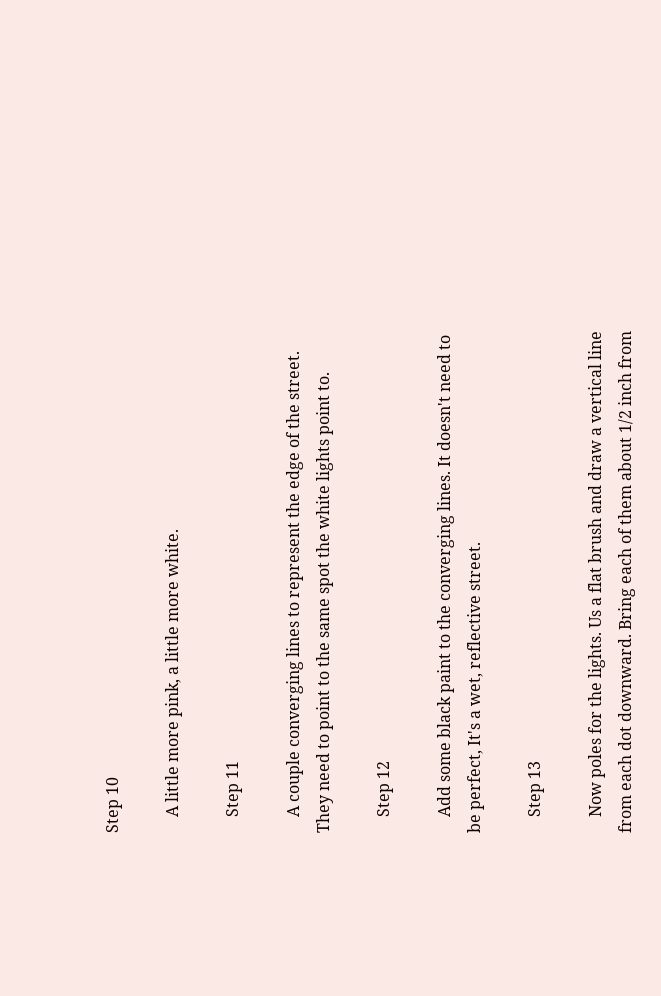Step 10

    A little more pink, a little more white.

    Step 11

    A couple converging lines to represent the edge of the street. They need to point to the same spot the white lights point to.

    Step 12

    Add some black paint to the converging lines. It doesn't need to be perfect, It's a wet, reflective street.

    Step 13

    Now poles for the lights. Us a flat brush and draw a vertical line from each dot downward. Bring each of them about 1/2 inch from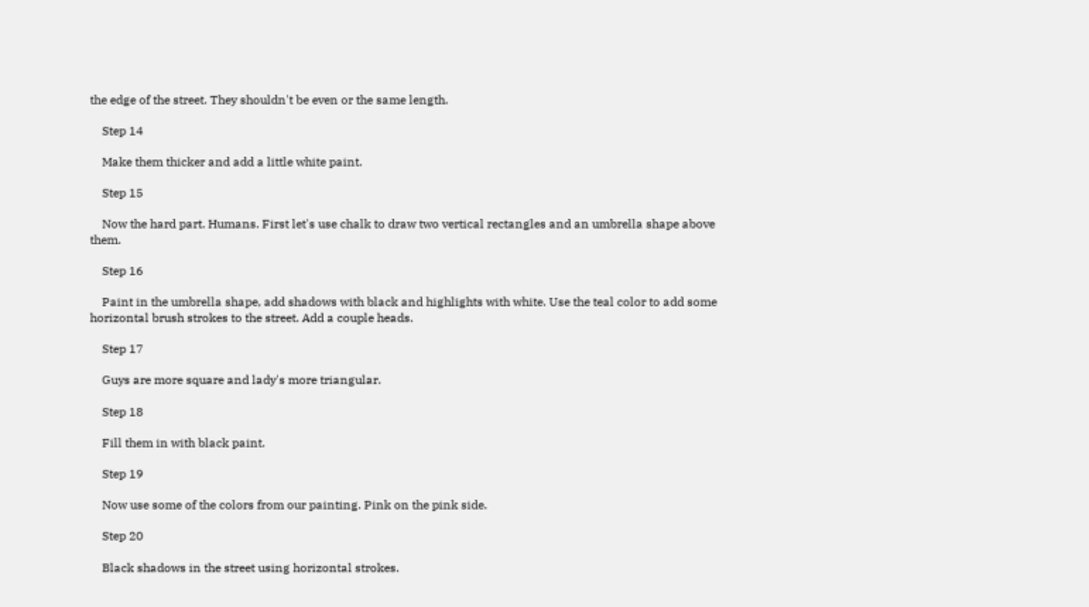the edge of the street. They shouldn't be even or the same length.

    Step 14

    Make them thicker and add a little white paint.

    Step 15

    Now the hard part. Humans. First let's use chalk to draw two vertical rectangles and an umbrella shape above them.

    Step 16

    Paint in the umbrella shape, add shadows with black and highlights with white. Use the teal color to add some horizontal brush strokes to the street. Add a couple heads.

    Step 17

    Guys are more square and lady's more triangular.

    Step 18

    Fill them in with black paint.

    Step 19

    Now use some of the colors from our painting. Pink on the pink side.

    Step 20

    Black shadows in the street using horizontal strokes.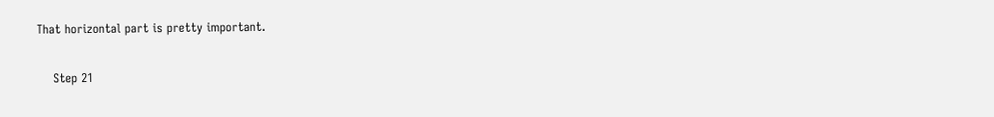That horizontal part is pretty important.

    Step 21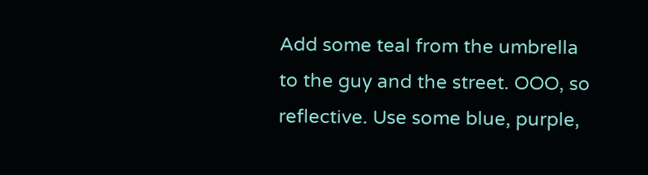Add some teal from the umbrella to the guy and the street. OOO, so reflective. Use some blue, purple,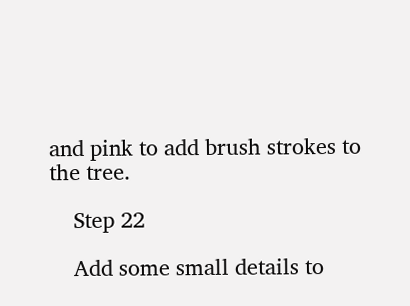and pink to add brush strokes to the tree.

    Step 22

    Add some small details to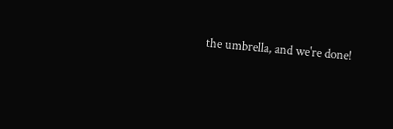the umbrella, and we're done!